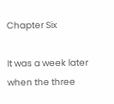Chapter Six

It was a week later when the three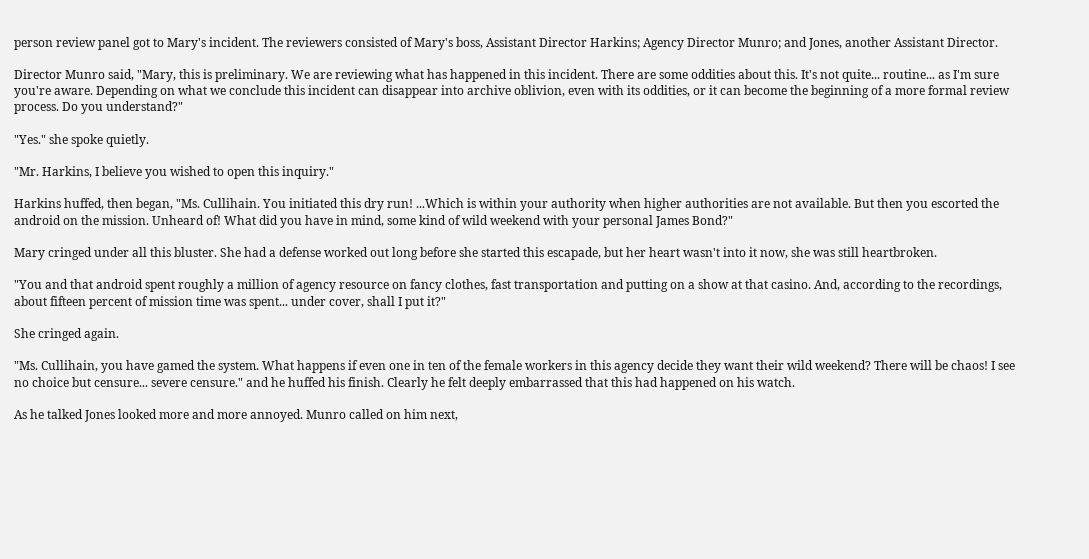person review panel got to Mary's incident. The reviewers consisted of Mary's boss, Assistant Director Harkins; Agency Director Munro; and Jones, another Assistant Director.

Director Munro said, "Mary, this is preliminary. We are reviewing what has happened in this incident. There are some oddities about this. It's not quite... routine... as I'm sure you're aware. Depending on what we conclude this incident can disappear into archive oblivion, even with its oddities, or it can become the beginning of a more formal review process. Do you understand?"

"Yes." she spoke quietly.

"Mr. Harkins, I believe you wished to open this inquiry."

Harkins huffed, then began, "Ms. Cullihain. You initiated this dry run! ...Which is within your authority when higher authorities are not available. But then you escorted the android on the mission. Unheard of! What did you have in mind, some kind of wild weekend with your personal James Bond?"

Mary cringed under all this bluster. She had a defense worked out long before she started this escapade, but her heart wasn't into it now, she was still heartbroken.

"You and that android spent roughly a million of agency resource on fancy clothes, fast transportation and putting on a show at that casino. And, according to the recordings, about fifteen percent of mission time was spent... under cover, shall I put it?"

She cringed again.

"Ms. Cullihain, you have gamed the system. What happens if even one in ten of the female workers in this agency decide they want their wild weekend? There will be chaos! I see no choice but censure... severe censure." and he huffed his finish. Clearly he felt deeply embarrassed that this had happened on his watch.

As he talked Jones looked more and more annoyed. Munro called on him next,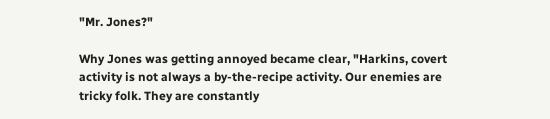"Mr. Jones?"

Why Jones was getting annoyed became clear, "Harkins, covert activity is not always a by-the-recipe activity. Our enemies are tricky folk. They are constantly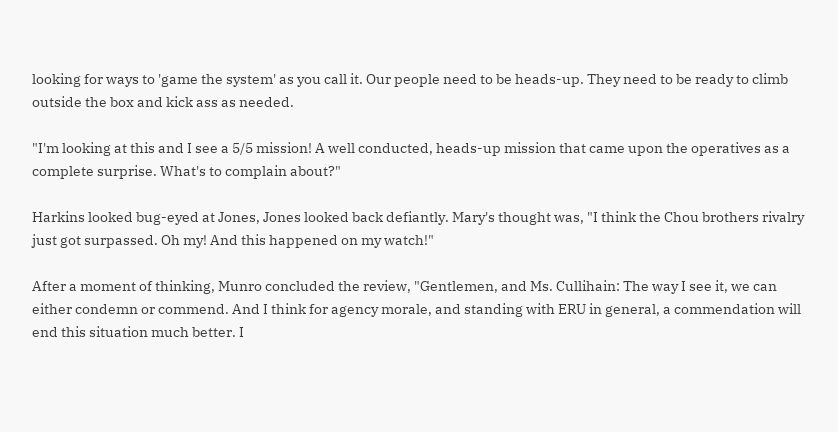looking for ways to 'game the system' as you call it. Our people need to be heads-up. They need to be ready to climb outside the box and kick ass as needed.

"I'm looking at this and I see a 5/5 mission! A well conducted, heads-up mission that came upon the operatives as a complete surprise. What's to complain about?"

Harkins looked bug-eyed at Jones, Jones looked back defiantly. Mary's thought was, "I think the Chou brothers rivalry just got surpassed. Oh my! And this happened on my watch!"

After a moment of thinking, Munro concluded the review, "Gentlemen, and Ms. Cullihain: The way I see it, we can either condemn or commend. And I think for agency morale, and standing with ERU in general, a commendation will end this situation much better. I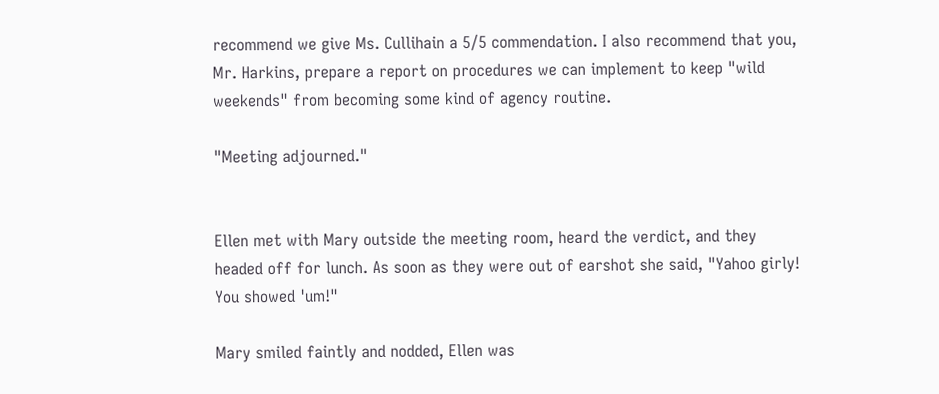recommend we give Ms. Cullihain a 5/5 commendation. I also recommend that you, Mr. Harkins, prepare a report on procedures we can implement to keep "wild weekends" from becoming some kind of agency routine.

"Meeting adjourned."


Ellen met with Mary outside the meeting room, heard the verdict, and they headed off for lunch. As soon as they were out of earshot she said, "Yahoo girly! You showed 'um!"

Mary smiled faintly and nodded, Ellen was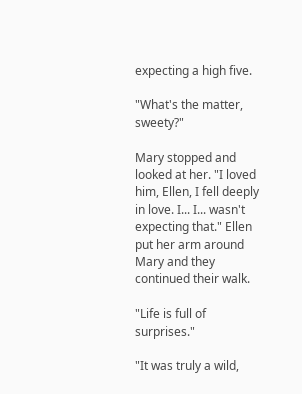expecting a high five.

"What's the matter, sweety?"

Mary stopped and looked at her. "I loved him, Ellen, I fell deeply in love. I... I... wasn't expecting that." Ellen put her arm around Mary and they continued their walk.

"Life is full of surprises."

"It was truly a wild,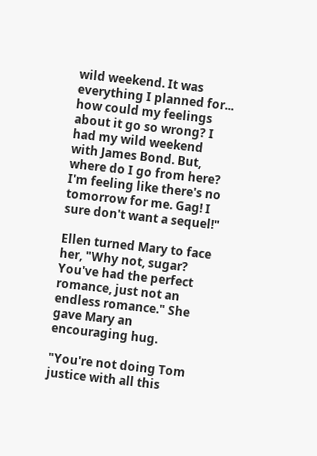wild weekend. It was everything I planned for... how could my feelings about it go so wrong? I had my wild weekend with James Bond. But, where do I go from here? I'm feeling like there's no tomorrow for me. Gag! I sure don't want a sequel!"

Ellen turned Mary to face her, "Why not, sugar? You've had the perfect romance, just not an endless romance." She gave Mary an encouraging hug.

"You're not doing Tom justice with all this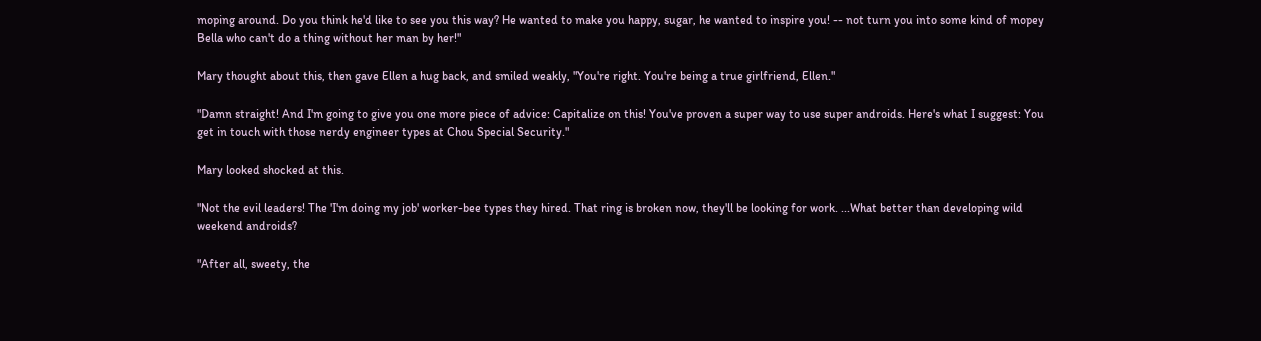moping around. Do you think he'd like to see you this way? He wanted to make you happy, sugar, he wanted to inspire you! -- not turn you into some kind of mopey Bella who can't do a thing without her man by her!"

Mary thought about this, then gave Ellen a hug back, and smiled weakly, "You're right. You're being a true girlfriend, Ellen."

"Damn straight! And I'm going to give you one more piece of advice: Capitalize on this! You've proven a super way to use super androids. Here's what I suggest: You get in touch with those nerdy engineer types at Chou Special Security."

Mary looked shocked at this.

"Not the evil leaders! The 'I'm doing my job' worker-bee types they hired. That ring is broken now, they'll be looking for work. ...What better than developing wild weekend androids?

"After all, sweety, the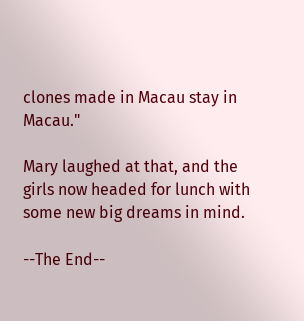clones made in Macau stay in Macau."

Mary laughed at that, and the girls now headed for lunch with some new big dreams in mind.

--The End--